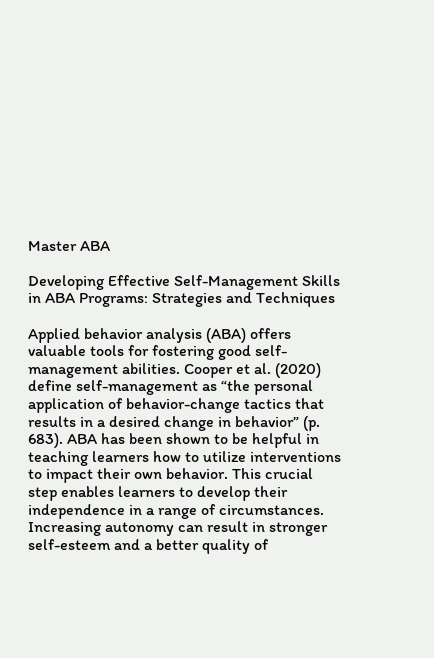Master ABA

Developing Effective Self-Management Skills in ABA Programs: Strategies and Techniques

Applied behavior analysis (ABA) offers valuable tools for fostering good self-management abilities. Cooper et al. (2020) define self-management as “the personal application of behavior-change tactics that results in a desired change in behavior” (p. 683). ABA has been shown to be helpful in teaching learners how to utilize interventions to impact their own behavior. This crucial step enables learners to develop their independence in a range of circumstances. Increasing autonomy can result in stronger self-esteem and a better quality of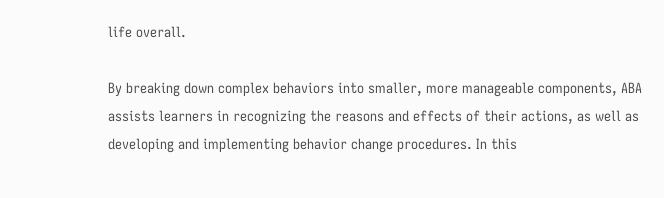life overall.

By breaking down complex behaviors into smaller, more manageable components, ABA assists learners in recognizing the reasons and effects of their actions, as well as developing and implementing behavior change procedures. In this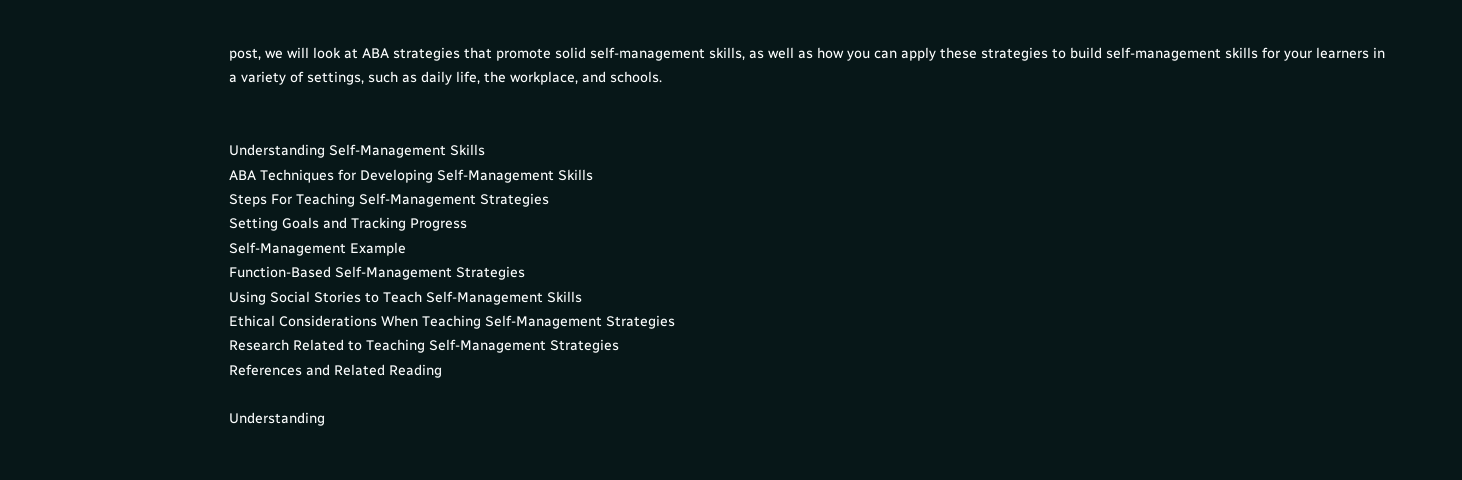post, we will look at ABA strategies that promote solid self-management skills, as well as how you can apply these strategies to build self-management skills for your learners in a variety of settings, such as daily life, the workplace, and schools.


Understanding Self-Management Skills
ABA Techniques for Developing Self-Management Skills
Steps For Teaching Self-Management Strategies
Setting Goals and Tracking Progress
Self-Management Example
Function-Based Self-Management Strategies
Using Social Stories to Teach Self-Management Skills
Ethical Considerations When Teaching Self-Management Strategies
Research Related to Teaching Self-Management Strategies
References and Related Reading

Understanding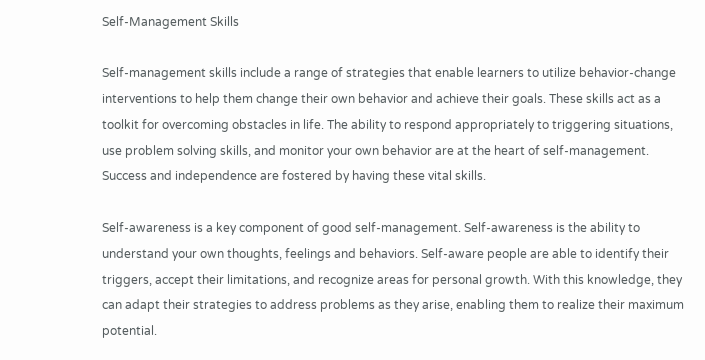Self-Management Skills

Self-management skills include a range of strategies that enable learners to utilize behavior-change interventions to help them change their own behavior and achieve their goals. These skills act as a toolkit for overcoming obstacles in life. The ability to respond appropriately to triggering situations, use problem solving skills, and monitor your own behavior are at the heart of self-management. Success and independence are fostered by having these vital skills.

Self-awareness is a key component of good self-management. Self-awareness is the ability to understand your own thoughts, feelings and behaviors. Self-aware people are able to identify their triggers, accept their limitations, and recognize areas for personal growth. With this knowledge, they can adapt their strategies to address problems as they arise, enabling them to realize their maximum potential.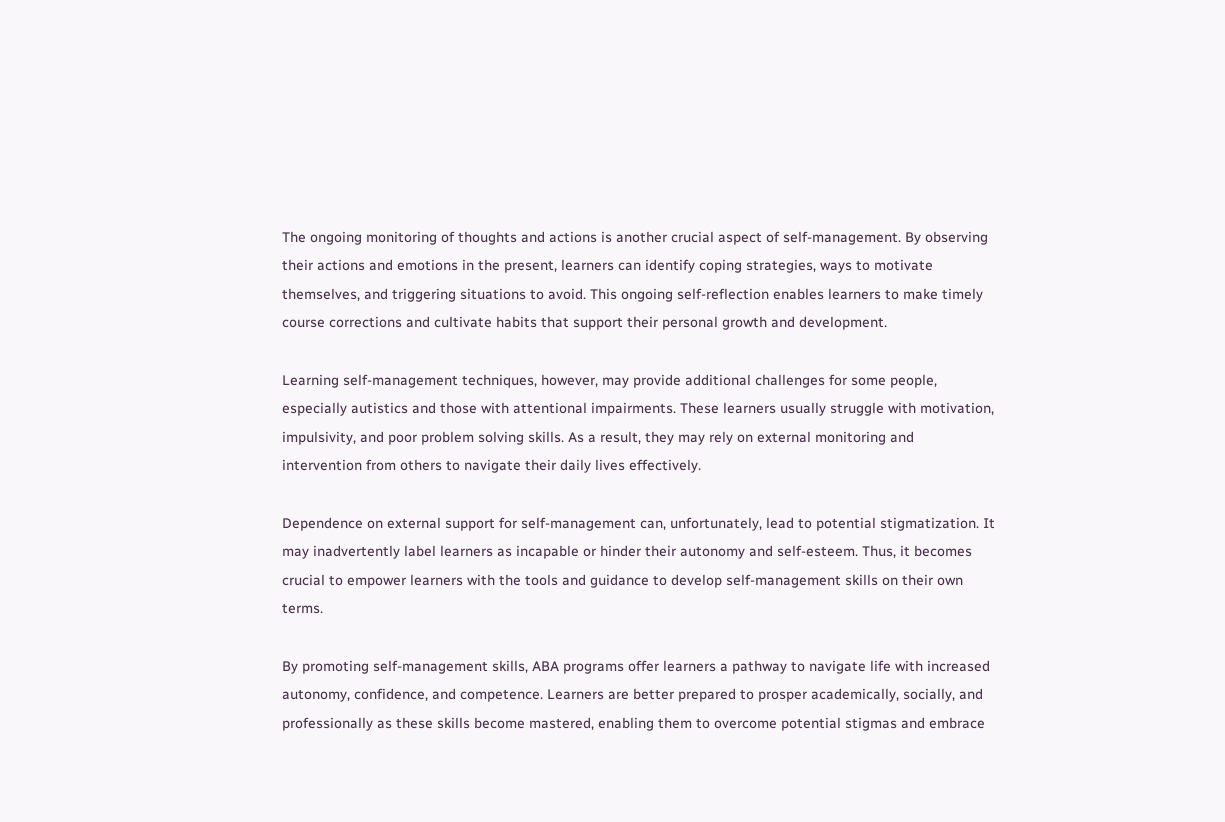The ongoing monitoring of thoughts and actions is another crucial aspect of self-management. By observing their actions and emotions in the present, learners can identify coping strategies, ways to motivate themselves, and triggering situations to avoid. This ongoing self-reflection enables learners to make timely course corrections and cultivate habits that support their personal growth and development.

Learning self-management techniques, however, may provide additional challenges for some people, especially autistics and those with attentional impairments. These learners usually struggle with motivation, impulsivity, and poor problem solving skills. As a result, they may rely on external monitoring and intervention from others to navigate their daily lives effectively.

Dependence on external support for self-management can, unfortunately, lead to potential stigmatization. It may inadvertently label learners as incapable or hinder their autonomy and self-esteem. Thus, it becomes crucial to empower learners with the tools and guidance to develop self-management skills on their own terms.

By promoting self-management skills, ABA programs offer learners a pathway to navigate life with increased autonomy, confidence, and competence. Learners are better prepared to prosper academically, socially, and professionally as these skills become mastered, enabling them to overcome potential stigmas and embrace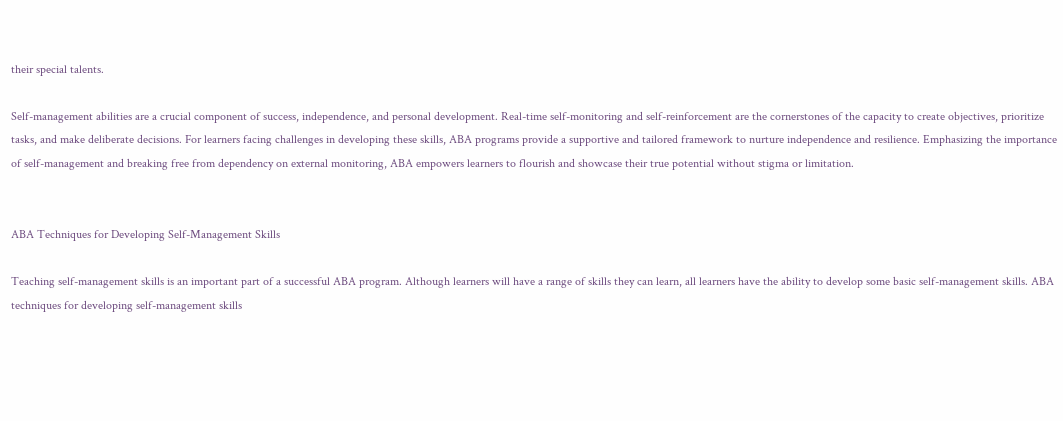their special talents.

Self-management abilities are a crucial component of success, independence, and personal development. Real-time self-monitoring and self-reinforcement are the cornerstones of the capacity to create objectives, prioritize tasks, and make deliberate decisions. For learners facing challenges in developing these skills, ABA programs provide a supportive and tailored framework to nurture independence and resilience. Emphasizing the importance of self-management and breaking free from dependency on external monitoring, ABA empowers learners to flourish and showcase their true potential without stigma or limitation.


ABA Techniques for Developing Self-Management Skills

Teaching self-management skills is an important part of a successful ABA program. Although learners will have a range of skills they can learn, all learners have the ability to develop some basic self-management skills. ABA techniques for developing self-management skills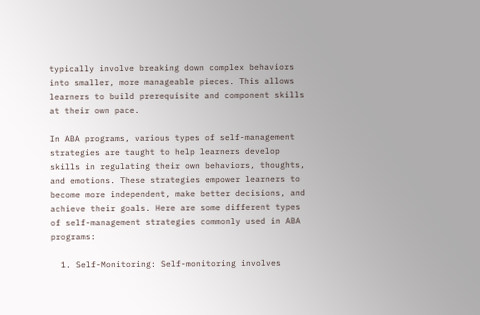typically involve breaking down complex behaviors into smaller, more manageable pieces. This allows learners to build prerequisite and component skills at their own pace.

In ABA programs, various types of self-management strategies are taught to help learners develop skills in regulating their own behaviors, thoughts, and emotions. These strategies empower learners to become more independent, make better decisions, and achieve their goals. Here are some different types of self-management strategies commonly used in ABA programs:

  1. Self-Monitoring: Self-monitoring involves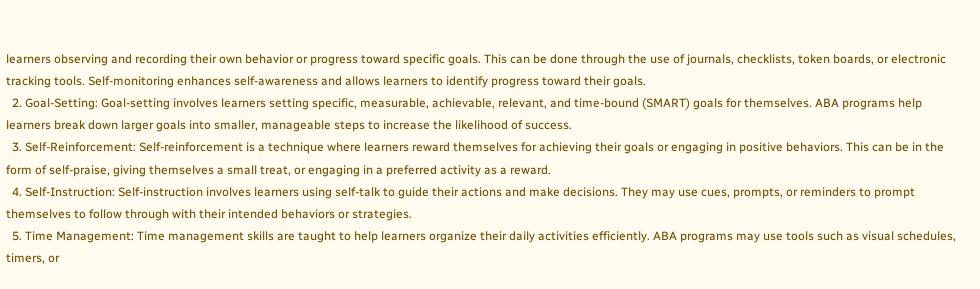learners observing and recording their own behavior or progress toward specific goals. This can be done through the use of journals, checklists, token boards, or electronic tracking tools. Self-monitoring enhances self-awareness and allows learners to identify progress toward their goals.
  2. Goal-Setting: Goal-setting involves learners setting specific, measurable, achievable, relevant, and time-bound (SMART) goals for themselves. ABA programs help learners break down larger goals into smaller, manageable steps to increase the likelihood of success.
  3. Self-Reinforcement: Self-reinforcement is a technique where learners reward themselves for achieving their goals or engaging in positive behaviors. This can be in the form of self-praise, giving themselves a small treat, or engaging in a preferred activity as a reward.
  4. Self-Instruction: Self-instruction involves learners using self-talk to guide their actions and make decisions. They may use cues, prompts, or reminders to prompt themselves to follow through with their intended behaviors or strategies.
  5. Time Management: Time management skills are taught to help learners organize their daily activities efficiently. ABA programs may use tools such as visual schedules, timers, or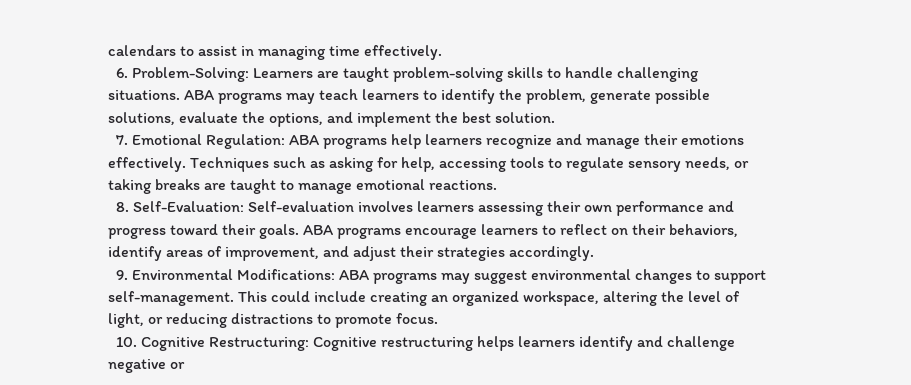calendars to assist in managing time effectively.
  6. Problem-Solving: Learners are taught problem-solving skills to handle challenging situations. ABA programs may teach learners to identify the problem, generate possible solutions, evaluate the options, and implement the best solution.
  7. Emotional Regulation: ABA programs help learners recognize and manage their emotions effectively. Techniques such as asking for help, accessing tools to regulate sensory needs, or taking breaks are taught to manage emotional reactions.
  8. Self-Evaluation: Self-evaluation involves learners assessing their own performance and progress toward their goals. ABA programs encourage learners to reflect on their behaviors, identify areas of improvement, and adjust their strategies accordingly.
  9. Environmental Modifications: ABA programs may suggest environmental changes to support self-management. This could include creating an organized workspace, altering the level of light, or reducing distractions to promote focus.
  10. Cognitive Restructuring: Cognitive restructuring helps learners identify and challenge negative or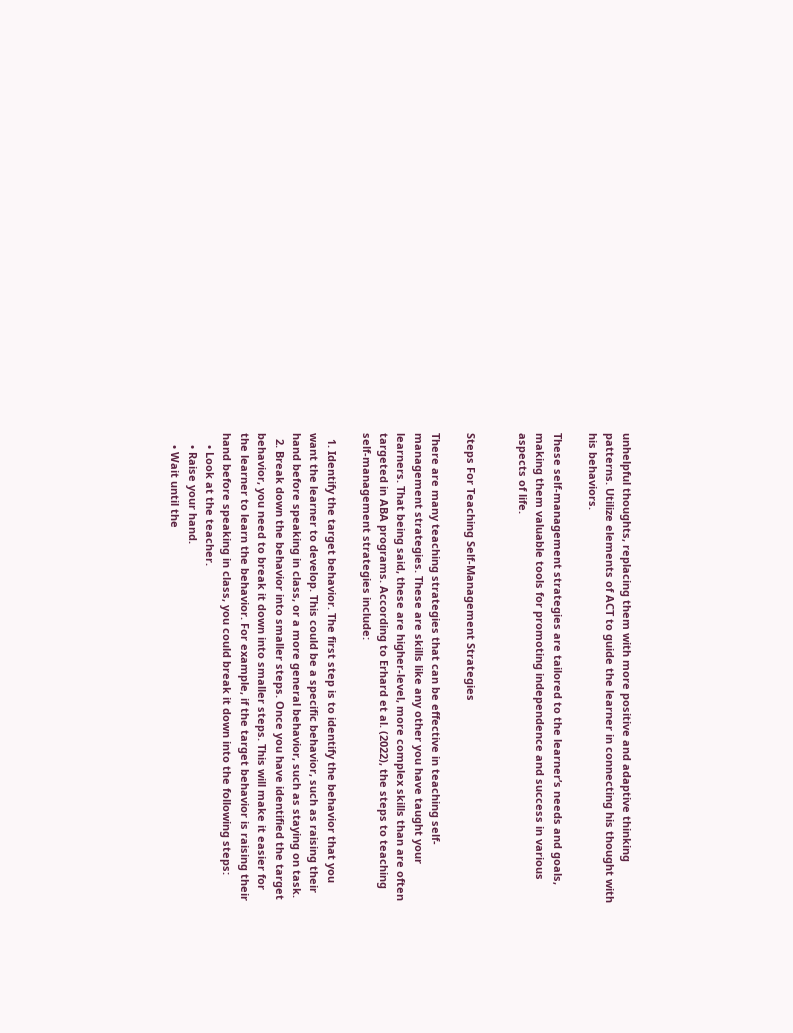unhelpful thoughts, replacing them with more positive and adaptive thinking patterns. Utilize elements of ACT to guide the learner in connecting his thought with his behaviors.

These self-management strategies are tailored to the learner’s needs and goals, making them valuable tools for promoting independence and success in various aspects of life.


Steps For Teaching Self-Management Strategies

There are many teaching strategies that can be effective in teaching self-management strategies. These are skills like any other you have taught your learners. That being said, these are higher-level, more complex skills than are often targeted in ABA programs. According to Erhard et al. (2022), the steps to teaching self-management strategies include:

  1. Identify the target behavior. The first step is to identify the behavior that you want the learner to develop. This could be a specific behavior, such as raising their hand before speaking in class, or a more general behavior, such as staying on task.
  2. Break down the behavior into smaller steps. Once you have identified the target behavior, you need to break it down into smaller steps. This will make it easier for the learner to learn the behavior. For example, if the target behavior is raising their hand before speaking in class, you could break it down into the following steps:
    • Look at the teacher.
    • Raise your hand.
    • Wait until the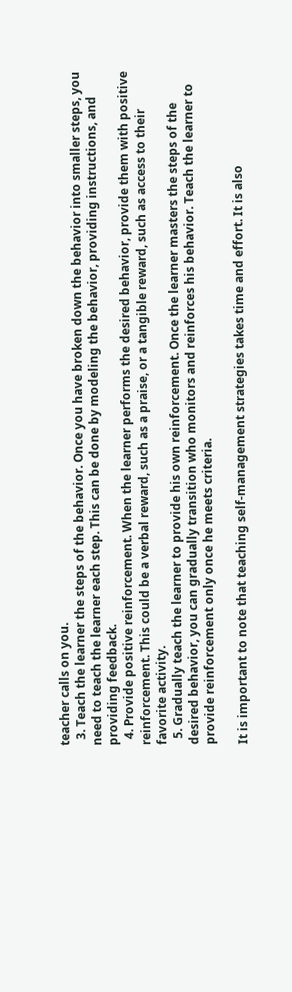teacher calls on you.
  3. Teach the learner the steps of the behavior. Once you have broken down the behavior into smaller steps, you need to teach the learner each step. This can be done by modeling the behavior, providing instructions, and providing feedback.
  4. Provide positive reinforcement. When the learner performs the desired behavior, provide them with positive reinforcement. This could be a verbal reward, such as a praise, or a tangible reward, such as access to their favorite activity.
  5. Gradually teach the learner to provide his own reinforcement. Once the learner masters the steps of the desired behavior, you can gradually transition who monitors and reinforces his behavior. Teach the learner to provide reinforcement only once he meets criteria.

It is important to note that teaching self-management strategies takes time and effort. It is also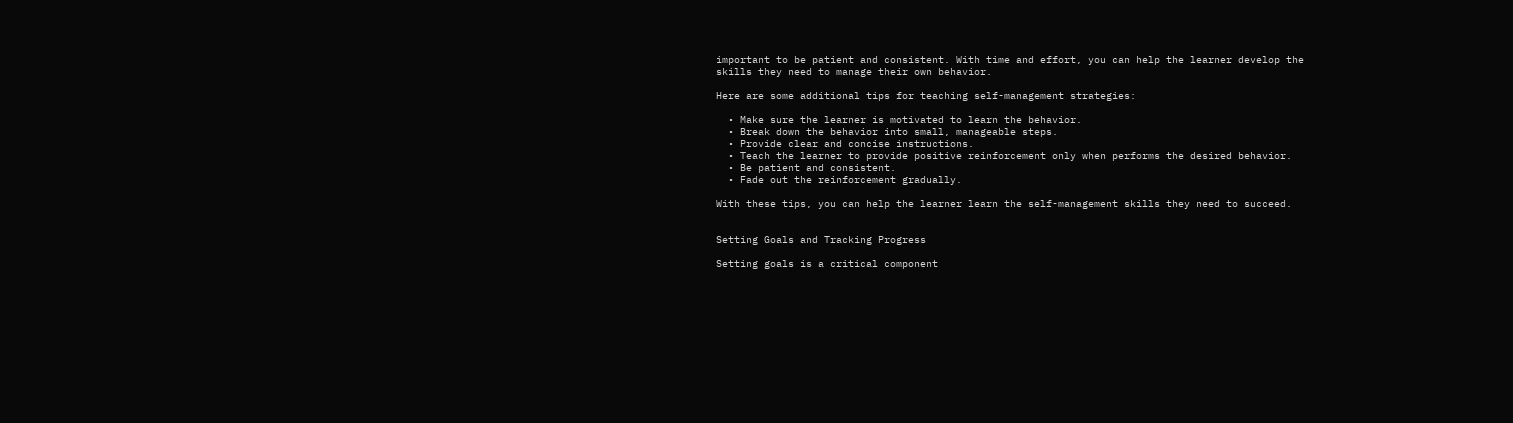important to be patient and consistent. With time and effort, you can help the learner develop the skills they need to manage their own behavior.

Here are some additional tips for teaching self-management strategies:

  • Make sure the learner is motivated to learn the behavior.
  • Break down the behavior into small, manageable steps.
  • Provide clear and concise instructions.
  • Teach the learner to provide positive reinforcement only when performs the desired behavior.
  • Be patient and consistent.
  • Fade out the reinforcement gradually.

With these tips, you can help the learner learn the self-management skills they need to succeed.


Setting Goals and Tracking Progress

Setting goals is a critical component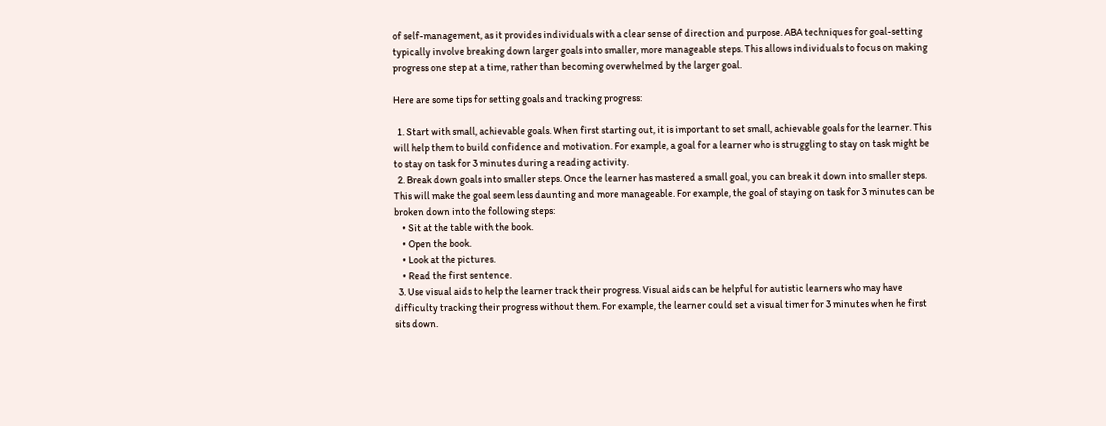of self-management, as it provides individuals with a clear sense of direction and purpose. ABA techniques for goal-setting typically involve breaking down larger goals into smaller, more manageable steps. This allows individuals to focus on making progress one step at a time, rather than becoming overwhelmed by the larger goal.

Here are some tips for setting goals and tracking progress:

  1. Start with small, achievable goals. When first starting out, it is important to set small, achievable goals for the learner. This will help them to build confidence and motivation. For example, a goal for a learner who is struggling to stay on task might be to stay on task for 3 minutes during a reading activity.
  2. Break down goals into smaller steps. Once the learner has mastered a small goal, you can break it down into smaller steps. This will make the goal seem less daunting and more manageable. For example, the goal of staying on task for 3 minutes can be broken down into the following steps:
    • Sit at the table with the book.
    • Open the book.
    • Look at the pictures.
    • Read the first sentence.
  3. Use visual aids to help the learner track their progress. Visual aids can be helpful for autistic learners who may have difficulty tracking their progress without them. For example, the learner could set a visual timer for 3 minutes when he first sits down.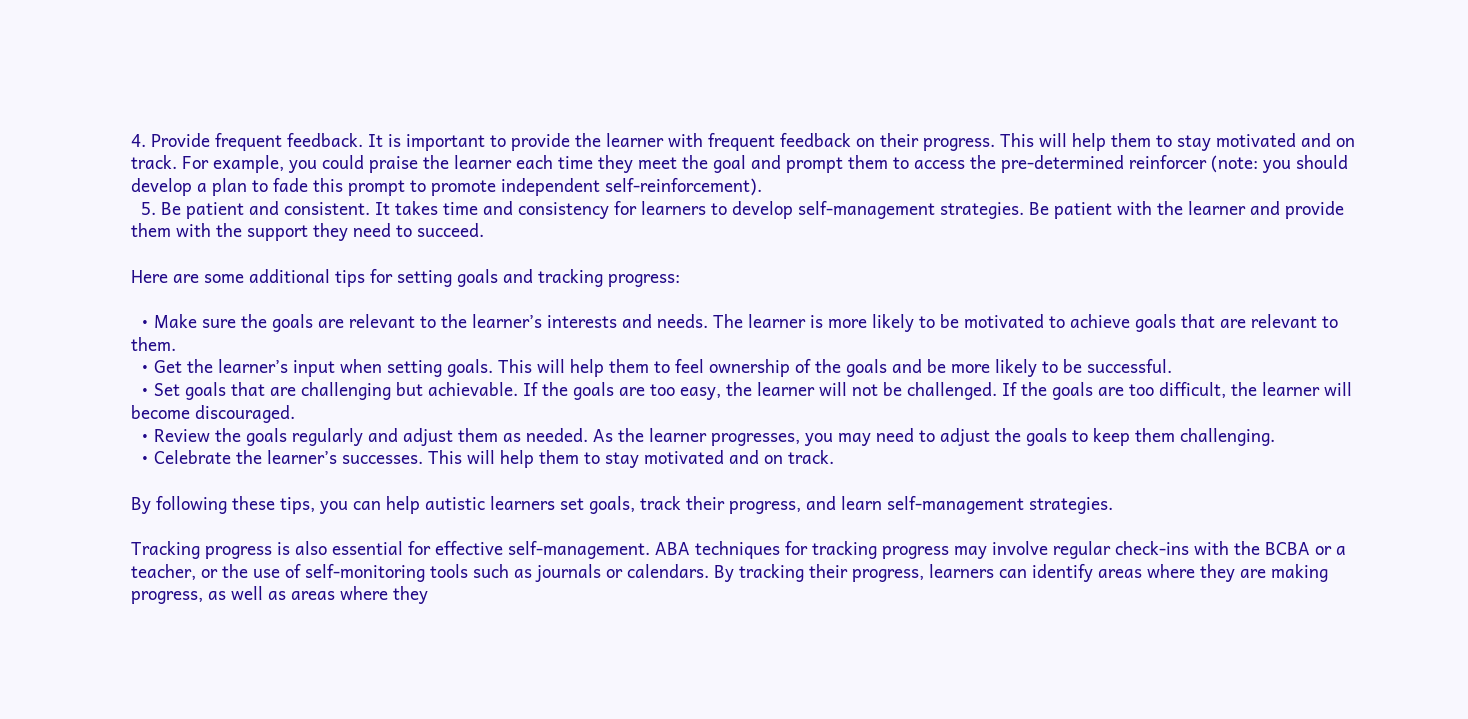4. Provide frequent feedback. It is important to provide the learner with frequent feedback on their progress. This will help them to stay motivated and on track. For example, you could praise the learner each time they meet the goal and prompt them to access the pre-determined reinforcer (note: you should develop a plan to fade this prompt to promote independent self-reinforcement).
  5. Be patient and consistent. It takes time and consistency for learners to develop self-management strategies. Be patient with the learner and provide them with the support they need to succeed.

Here are some additional tips for setting goals and tracking progress:

  • Make sure the goals are relevant to the learner’s interests and needs. The learner is more likely to be motivated to achieve goals that are relevant to them.
  • Get the learner’s input when setting goals. This will help them to feel ownership of the goals and be more likely to be successful.
  • Set goals that are challenging but achievable. If the goals are too easy, the learner will not be challenged. If the goals are too difficult, the learner will become discouraged.
  • Review the goals regularly and adjust them as needed. As the learner progresses, you may need to adjust the goals to keep them challenging.
  • Celebrate the learner’s successes. This will help them to stay motivated and on track.

By following these tips, you can help autistic learners set goals, track their progress, and learn self-management strategies.

Tracking progress is also essential for effective self-management. ABA techniques for tracking progress may involve regular check-ins with the BCBA or a teacher, or the use of self-monitoring tools such as journals or calendars. By tracking their progress, learners can identify areas where they are making progress, as well as areas where they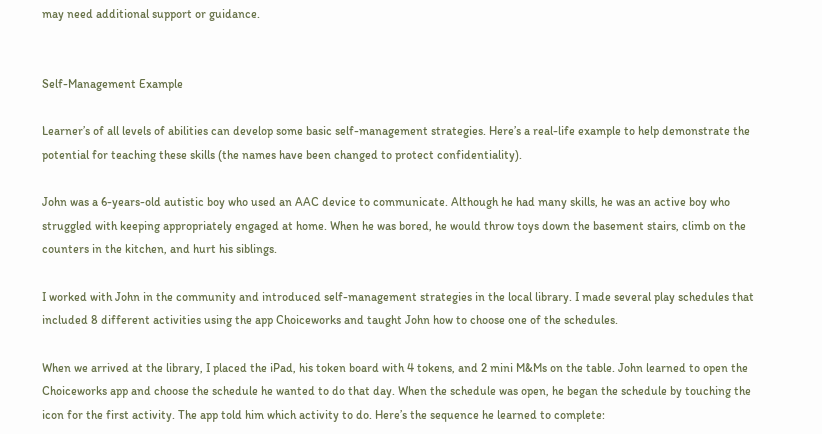may need additional support or guidance.


Self-Management Example

Learner’s of all levels of abilities can develop some basic self-management strategies. Here’s a real-life example to help demonstrate the potential for teaching these skills (the names have been changed to protect confidentiality).

John was a 6-years-old autistic boy who used an AAC device to communicate. Although he had many skills, he was an active boy who struggled with keeping appropriately engaged at home. When he was bored, he would throw toys down the basement stairs, climb on the counters in the kitchen, and hurt his siblings.

I worked with John in the community and introduced self-management strategies in the local library. I made several play schedules that included 8 different activities using the app Choiceworks and taught John how to choose one of the schedules.

When we arrived at the library, I placed the iPad, his token board with 4 tokens, and 2 mini M&Ms on the table. John learned to open the Choiceworks app and choose the schedule he wanted to do that day. When the schedule was open, he began the schedule by touching the icon for the first activity. The app told him which activity to do. Here’s the sequence he learned to complete: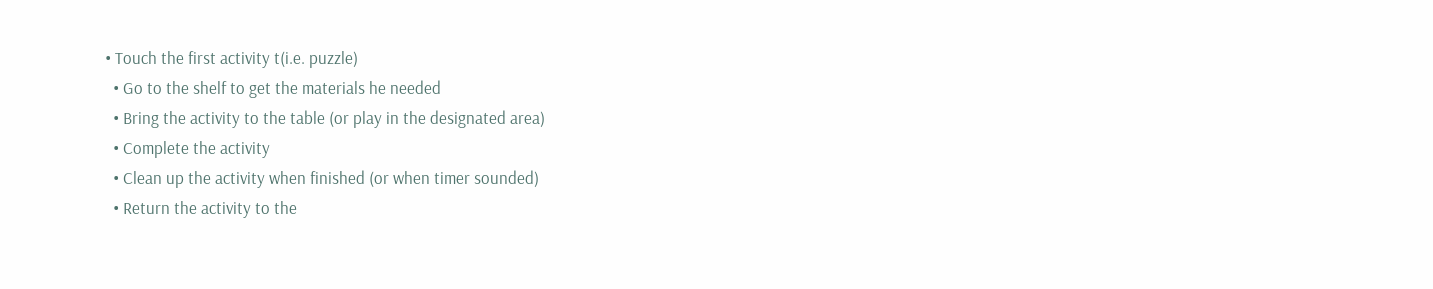• Touch the first activity t(i.e. puzzle)
  • Go to the shelf to get the materials he needed
  • Bring the activity to the table (or play in the designated area)
  • Complete the activity
  • Clean up the activity when finished (or when timer sounded)
  • Return the activity to the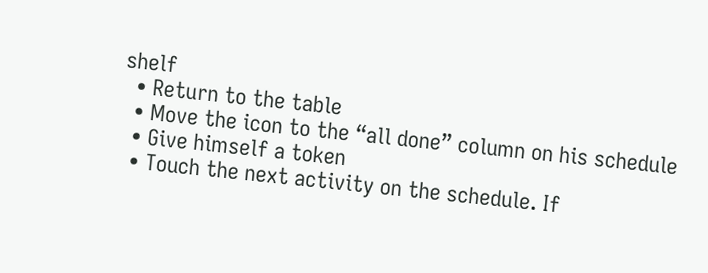shelf
  • Return to the table
  • Move the icon to the “all done” column on his schedule
  • Give himself a token
  • Touch the next activity on the schedule. If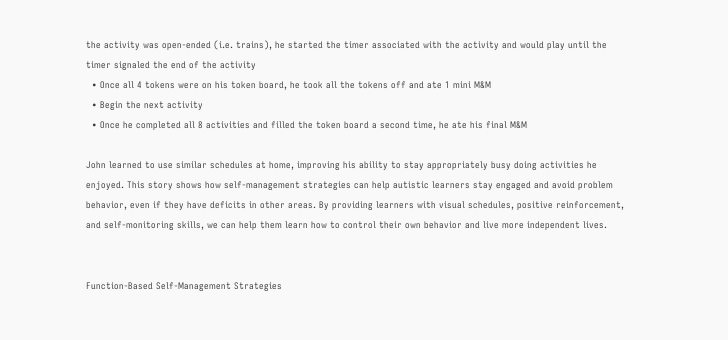the activity was open-ended (i.e. trains), he started the timer associated with the activity and would play until the timer signaled the end of the activity
  • Once all 4 tokens were on his token board, he took all the tokens off and ate 1 mini M&M
  • Begin the next activity
  • Once he completed all 8 activities and filled the token board a second time, he ate his final M&M

John learned to use similar schedules at home, improving his ability to stay appropriately busy doing activities he enjoyed. This story shows how self-management strategies can help autistic learners stay engaged and avoid problem behavior, even if they have deficits in other areas. By providing learners with visual schedules, positive reinforcement, and self-monitoring skills, we can help them learn how to control their own behavior and live more independent lives.


Function-Based Self-Management Strategies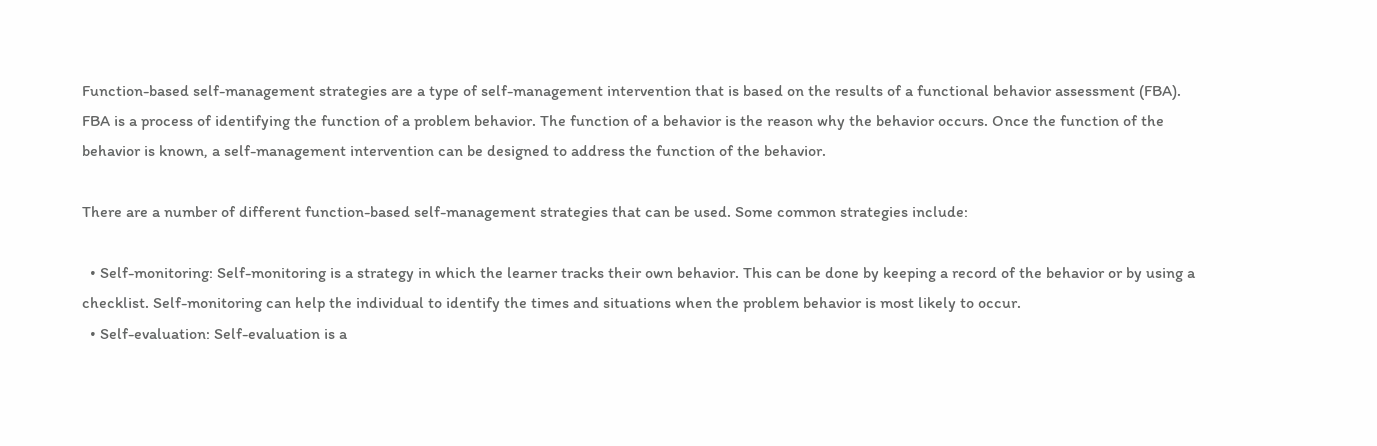Function-based self-management strategies are a type of self-management intervention that is based on the results of a functional behavior assessment (FBA). FBA is a process of identifying the function of a problem behavior. The function of a behavior is the reason why the behavior occurs. Once the function of the behavior is known, a self-management intervention can be designed to address the function of the behavior.

There are a number of different function-based self-management strategies that can be used. Some common strategies include:

  • Self-monitoring: Self-monitoring is a strategy in which the learner tracks their own behavior. This can be done by keeping a record of the behavior or by using a checklist. Self-monitoring can help the individual to identify the times and situations when the problem behavior is most likely to occur.
  • Self-evaluation: Self-evaluation is a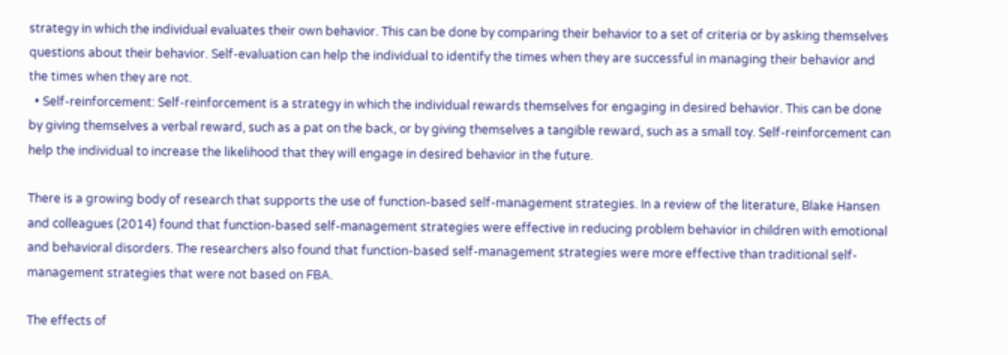strategy in which the individual evaluates their own behavior. This can be done by comparing their behavior to a set of criteria or by asking themselves questions about their behavior. Self-evaluation can help the individual to identify the times when they are successful in managing their behavior and the times when they are not.
  • Self-reinforcement: Self-reinforcement is a strategy in which the individual rewards themselves for engaging in desired behavior. This can be done by giving themselves a verbal reward, such as a pat on the back, or by giving themselves a tangible reward, such as a small toy. Self-reinforcement can help the individual to increase the likelihood that they will engage in desired behavior in the future.

There is a growing body of research that supports the use of function-based self-management strategies. In a review of the literature, Blake Hansen and colleagues (2014) found that function-based self-management strategies were effective in reducing problem behavior in children with emotional and behavioral disorders. The researchers also found that function-based self-management strategies were more effective than traditional self-management strategies that were not based on FBA.

The effects of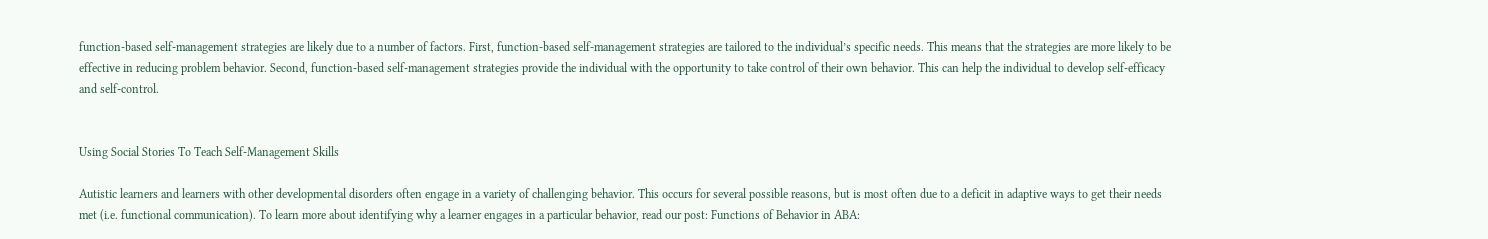function-based self-management strategies are likely due to a number of factors. First, function-based self-management strategies are tailored to the individual’s specific needs. This means that the strategies are more likely to be effective in reducing problem behavior. Second, function-based self-management strategies provide the individual with the opportunity to take control of their own behavior. This can help the individual to develop self-efficacy and self-control.


Using Social Stories To Teach Self-Management Skills

Autistic learners and learners with other developmental disorders often engage in a variety of challenging behavior. This occurs for several possible reasons, but is most often due to a deficit in adaptive ways to get their needs met (i.e. functional communication). To learn more about identifying why a learner engages in a particular behavior, read our post: Functions of Behavior in ABA: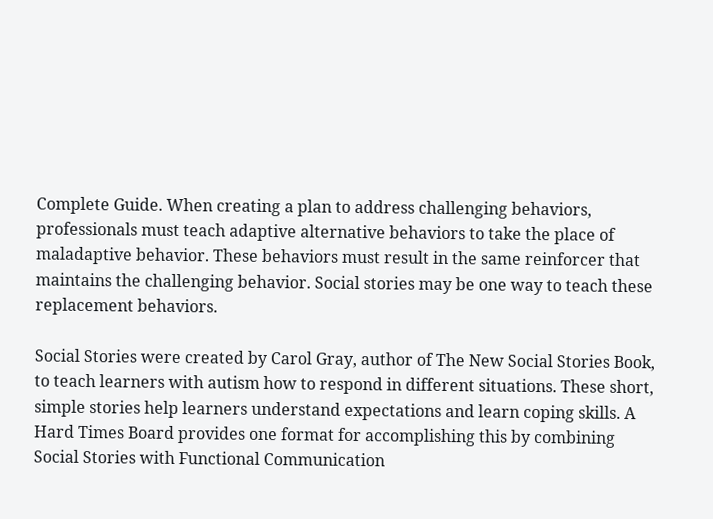Complete Guide. When creating a plan to address challenging behaviors, professionals must teach adaptive alternative behaviors to take the place of maladaptive behavior. These behaviors must result in the same reinforcer that maintains the challenging behavior. Social stories may be one way to teach these replacement behaviors.

Social Stories were created by Carol Gray, author of The New Social Stories Book, to teach learners with autism how to respond in different situations. These short, simple stories help learners understand expectations and learn coping skills. A Hard Times Board provides one format for accomplishing this by combining Social Stories with Functional Communication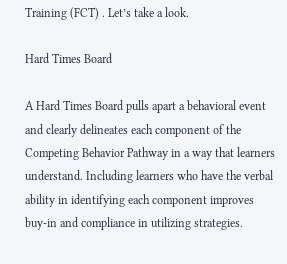Training (FCT) . Let’s take a look.

Hard Times Board

A Hard Times Board pulls apart a behavioral event and clearly delineates each component of the Competing Behavior Pathway in a way that learners understand. Including learners who have the verbal ability in identifying each component improves buy-in and compliance in utilizing strategies.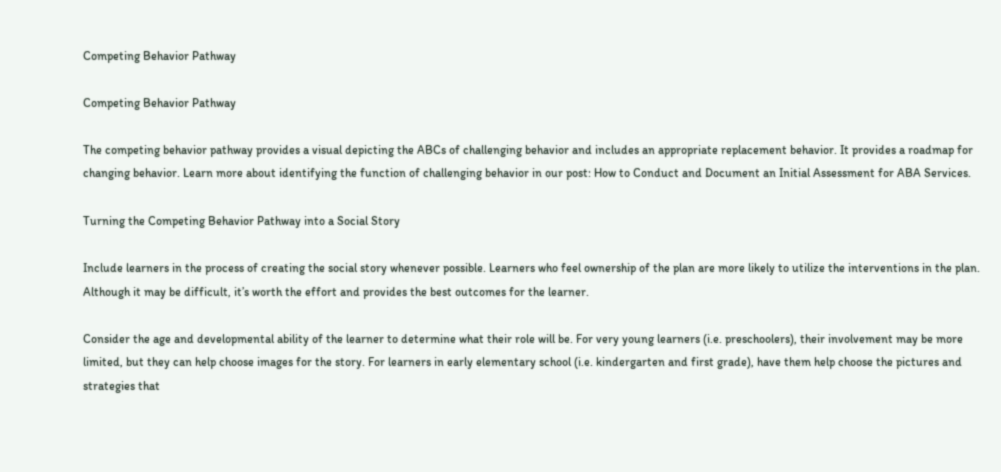Competing Behavior Pathway

Competing Behavior Pathway

The competing behavior pathway provides a visual depicting the ABCs of challenging behavior and includes an appropriate replacement behavior. It provides a roadmap for changing behavior. Learn more about identifying the function of challenging behavior in our post: How to Conduct and Document an Initial Assessment for ABA Services.

Turning the Competing Behavior Pathway into a Social Story

Include learners in the process of creating the social story whenever possible. Learners who feel ownership of the plan are more likely to utilize the interventions in the plan. Although it may be difficult, it’s worth the effort and provides the best outcomes for the learner.

Consider the age and developmental ability of the learner to determine what their role will be. For very young learners (i.e. preschoolers), their involvement may be more limited, but they can help choose images for the story. For learners in early elementary school (i.e. kindergarten and first grade), have them help choose the pictures and strategies that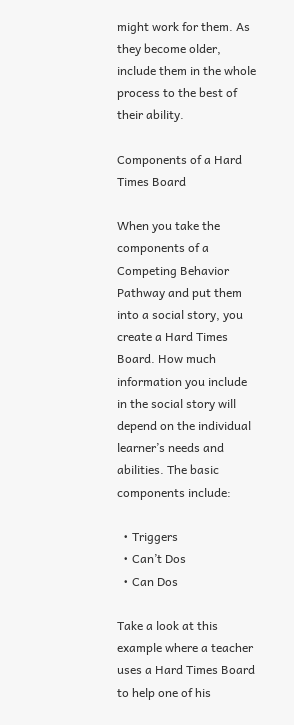might work for them. As they become older, include them in the whole process to the best of their ability.

Components of a Hard Times Board

When you take the components of a Competing Behavior Pathway and put them into a social story, you create a Hard Times Board. How much information you include in the social story will depend on the individual learner’s needs and abilities. The basic components include:

  • Triggers
  • Can’t Dos
  • Can Dos

Take a look at this example where a teacher uses a Hard Times Board to help one of his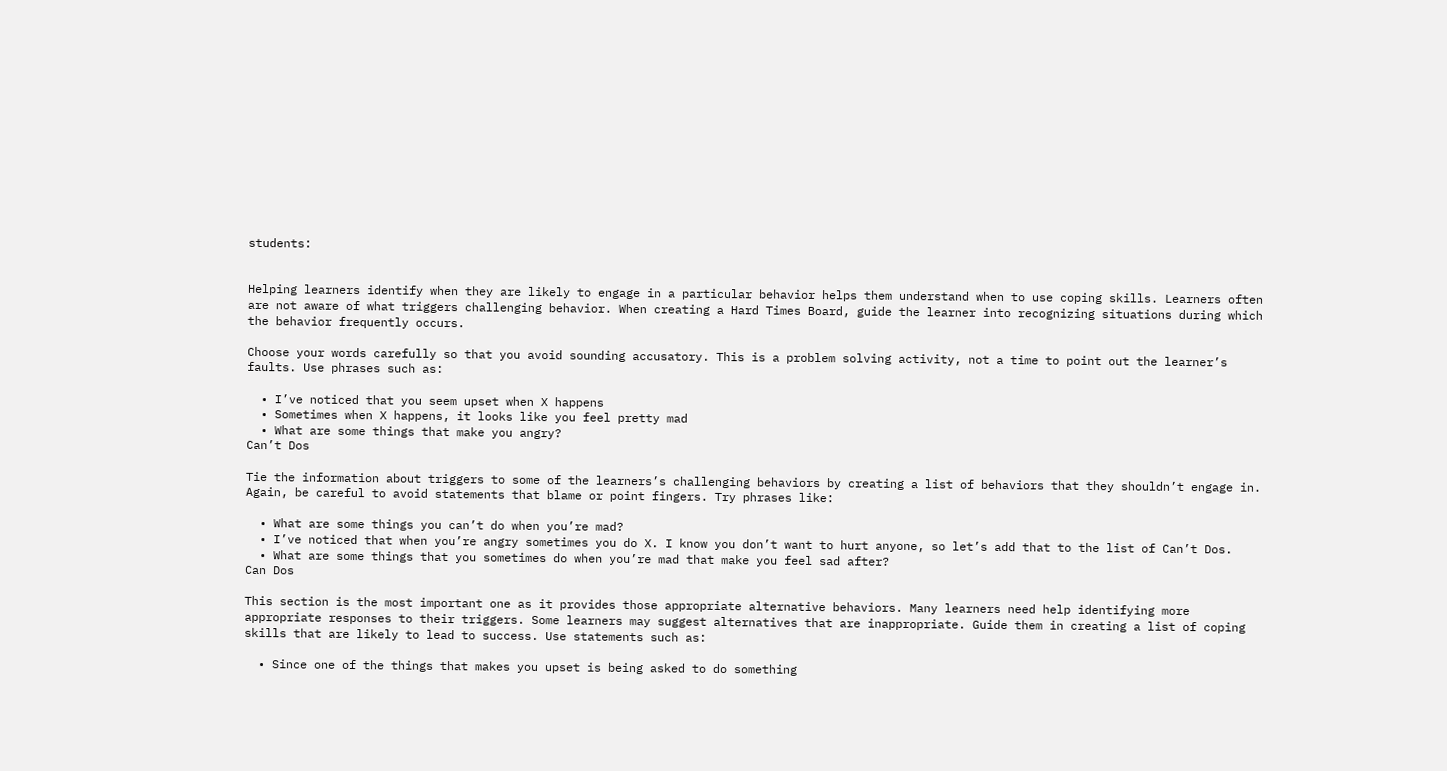students:


Helping learners identify when they are likely to engage in a particular behavior helps them understand when to use coping skills. Learners often are not aware of what triggers challenging behavior. When creating a Hard Times Board, guide the learner into recognizing situations during which the behavior frequently occurs.

Choose your words carefully so that you avoid sounding accusatory. This is a problem solving activity, not a time to point out the learner’s faults. Use phrases such as:

  • I’ve noticed that you seem upset when X happens
  • Sometimes when X happens, it looks like you feel pretty mad
  • What are some things that make you angry?
Can’t Dos

Tie the information about triggers to some of the learners’s challenging behaviors by creating a list of behaviors that they shouldn’t engage in. Again, be careful to avoid statements that blame or point fingers. Try phrases like:

  • What are some things you can’t do when you’re mad?
  • I’ve noticed that when you’re angry sometimes you do X. I know you don’t want to hurt anyone, so let’s add that to the list of Can’t Dos.
  • What are some things that you sometimes do when you’re mad that make you feel sad after?
Can Dos

This section is the most important one as it provides those appropriate alternative behaviors. Many learners need help identifying more appropriate responses to their triggers. Some learners may suggest alternatives that are inappropriate. Guide them in creating a list of coping skills that are likely to lead to success. Use statements such as:

  • Since one of the things that makes you upset is being asked to do something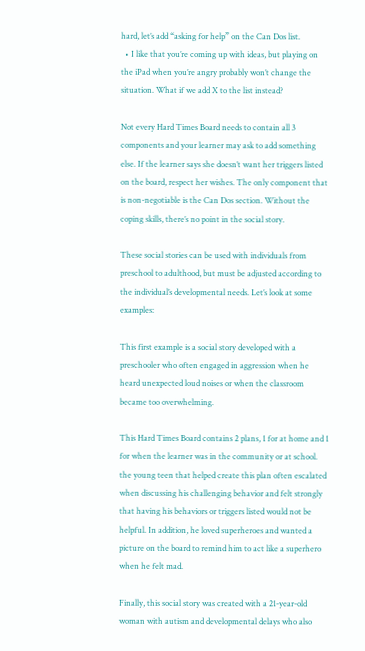hard, let’s add “asking for help” on the Can Dos list.
  • I like that you’re coming up with ideas, but playing on the iPad when you’re angry probably won’t change the situation. What if we add X to the list instead?

Not every Hard Times Board needs to contain all 3 components and your learner may ask to add something else. If the learner says she doesn’t want her triggers listed on the board, respect her wishes. The only component that is non-negotiable is the Can Dos section. Without the coping skills, there’s no point in the social story.

These social stories can be used with individuals from preschool to adulthood, but must be adjusted according to the individual’s developmental needs. Let’s look at some examples:

This first example is a social story developed with a preschooler who often engaged in aggression when he heard unexpected loud noises or when the classroom became too overwhelming.

This Hard Times Board contains 2 plans, 1 for at home and 1 for when the learner was in the community or at school. the young teen that helped create this plan often escalated when discussing his challenging behavior and felt strongly that having his behaviors or triggers listed would not be helpful. In addition, he loved superheroes and wanted a picture on the board to remind him to act like a superhero when he felt mad.

Finally, this social story was created with a 21-year-old woman with autism and developmental delays who also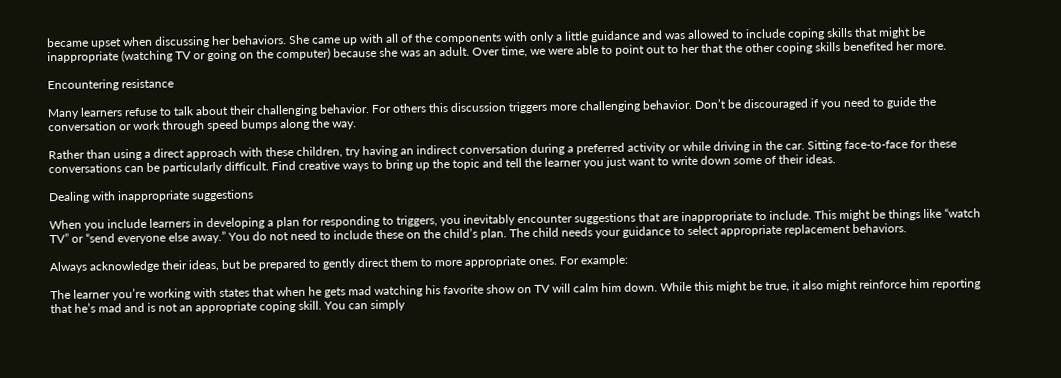became upset when discussing her behaviors. She came up with all of the components with only a little guidance and was allowed to include coping skills that might be inappropriate (watching TV or going on the computer) because she was an adult. Over time, we were able to point out to her that the other coping skills benefited her more.

Encountering resistance

Many learners refuse to talk about their challenging behavior. For others this discussion triggers more challenging behavior. Don’t be discouraged if you need to guide the conversation or work through speed bumps along the way.

Rather than using a direct approach with these children, try having an indirect conversation during a preferred activity or while driving in the car. Sitting face-to-face for these conversations can be particularly difficult. Find creative ways to bring up the topic and tell the learner you just want to write down some of their ideas.

Dealing with inappropriate suggestions

When you include learners in developing a plan for responding to triggers, you inevitably encounter suggestions that are inappropriate to include. This might be things like “watch TV” or “send everyone else away.” You do not need to include these on the child’s plan. The child needs your guidance to select appropriate replacement behaviors.

Always acknowledge their ideas, but be prepared to gently direct them to more appropriate ones. For example:

The learner you’re working with states that when he gets mad watching his favorite show on TV will calm him down. While this might be true, it also might reinforce him reporting that he’s mad and is not an appropriate coping skill. You can simply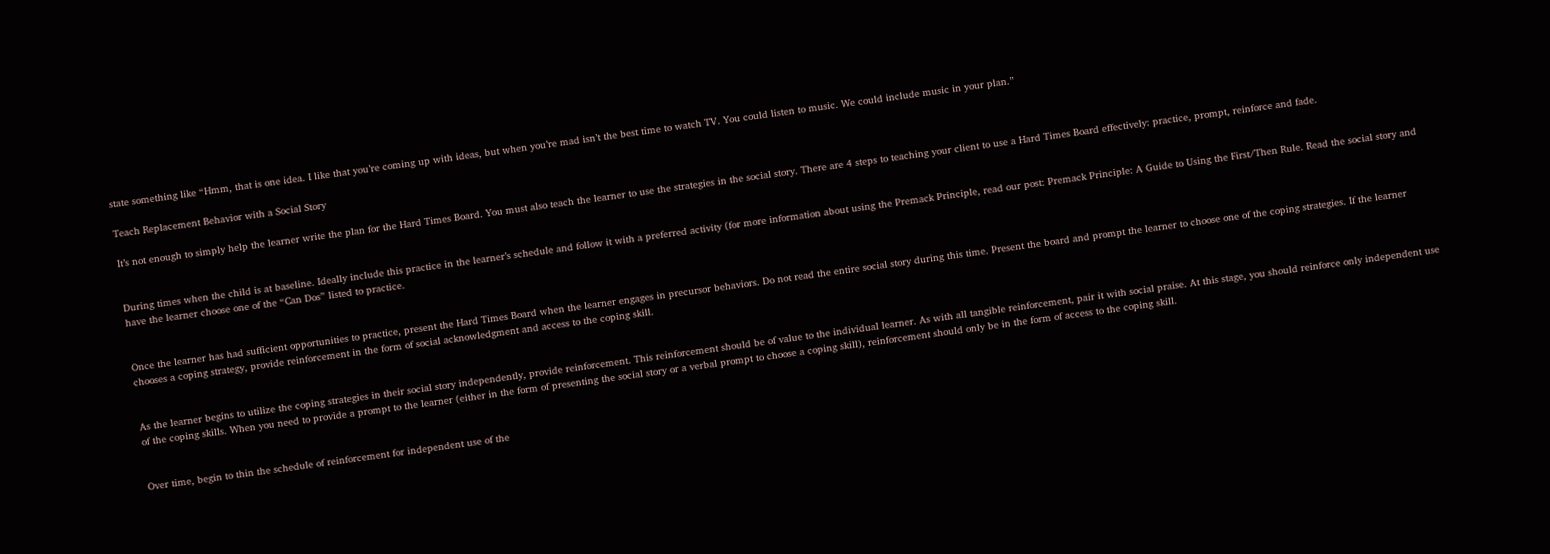state something like “Hmm, that is one idea. I like that you’re coming up with ideas, but when you’re mad isn’t the best time to watch TV. You could listen to music. We could include music in your plan.”

Teach Replacement Behavior with a Social Story

It’s not enough to simply help the learner write the plan for the Hard Times Board. You must also teach the learner to use the strategies in the social story. There are 4 steps to teaching your client to use a Hard Times Board effectively: practice, prompt, reinforce and fade.


During times when the child is at baseline. Ideally include this practice in the learner’s schedule and follow it with a preferred activity (for more information about using the Premack Principle, read our post: Premack Principle: A Guide to Using the First/Then Rule. Read the social story and have the learner choose one of the “Can Dos” listed to practice.


Once the learner has had sufficient opportunities to practice, present the Hard Times Board when the learner engages in precursor behaviors. Do not read the entire social story during this time. Present the board and prompt the learner to choose one of the coping strategies. If the learner chooses a coping strategy, provide reinforcement in the form of social acknowledgment and access to the coping skill.


As the learner begins to utilize the coping strategies in their social story independently, provide reinforcement. This reinforcement should be of value to the individual learner. As with all tangible reinforcement, pair it with social praise. At this stage, you should reinforce only independent use of the coping skills. When you need to provide a prompt to the learner (either in the form of presenting the social story or a verbal prompt to choose a coping skill), reinforcement should only be in the form of access to the coping skill.


Over time, begin to thin the schedule of reinforcement for independent use of the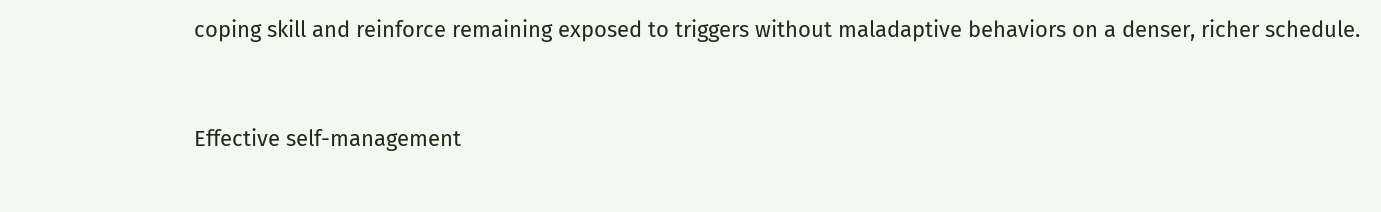coping skill and reinforce remaining exposed to triggers without maladaptive behaviors on a denser, richer schedule.



Effective self-management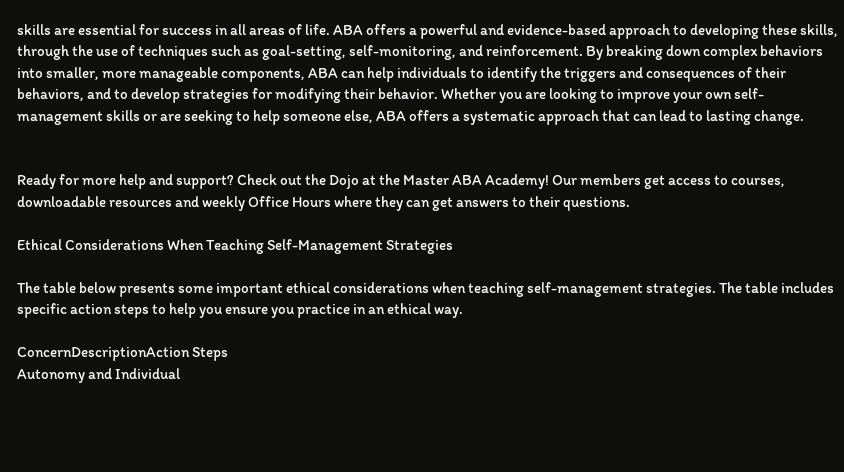skills are essential for success in all areas of life. ABA offers a powerful and evidence-based approach to developing these skills, through the use of techniques such as goal-setting, self-monitoring, and reinforcement. By breaking down complex behaviors into smaller, more manageable components, ABA can help individuals to identify the triggers and consequences of their behaviors, and to develop strategies for modifying their behavior. Whether you are looking to improve your own self-management skills or are seeking to help someone else, ABA offers a systematic approach that can lead to lasting change.


Ready for more help and support? Check out the Dojo at the Master ABA Academy! Our members get access to courses, downloadable resources and weekly Office Hours where they can get answers to their questions.

Ethical Considerations When Teaching Self-Management Strategies

The table below presents some important ethical considerations when teaching self-management strategies. The table includes specific action steps to help you ensure you practice in an ethical way.

ConcernDescriptionAction Steps
Autonomy and Individual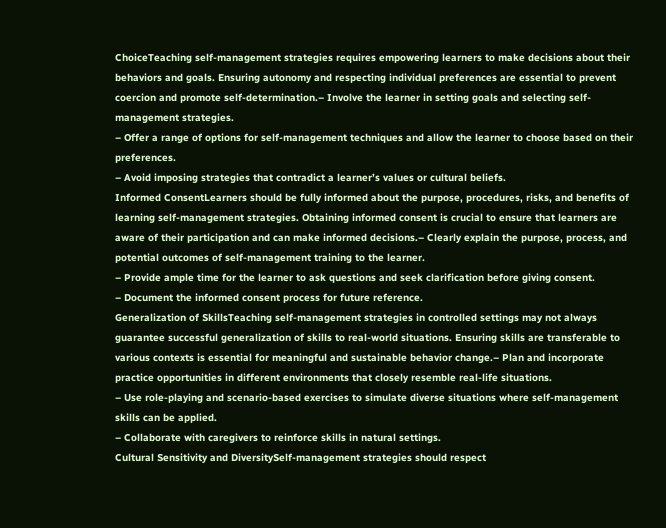ChoiceTeaching self-management strategies requires empowering learners to make decisions about their behaviors and goals. Ensuring autonomy and respecting individual preferences are essential to prevent coercion and promote self-determination.– Involve the learner in setting goals and selecting self-management strategies.
– Offer a range of options for self-management techniques and allow the learner to choose based on their preferences.
– Avoid imposing strategies that contradict a learner’s values or cultural beliefs.
Informed ConsentLearners should be fully informed about the purpose, procedures, risks, and benefits of learning self-management strategies. Obtaining informed consent is crucial to ensure that learners are aware of their participation and can make informed decisions.– Clearly explain the purpose, process, and potential outcomes of self-management training to the learner.
– Provide ample time for the learner to ask questions and seek clarification before giving consent.
– Document the informed consent process for future reference.
Generalization of SkillsTeaching self-management strategies in controlled settings may not always guarantee successful generalization of skills to real-world situations. Ensuring skills are transferable to various contexts is essential for meaningful and sustainable behavior change.– Plan and incorporate practice opportunities in different environments that closely resemble real-life situations.
– Use role-playing and scenario-based exercises to simulate diverse situations where self-management skills can be applied.
– Collaborate with caregivers to reinforce skills in natural settings.
Cultural Sensitivity and DiversitySelf-management strategies should respect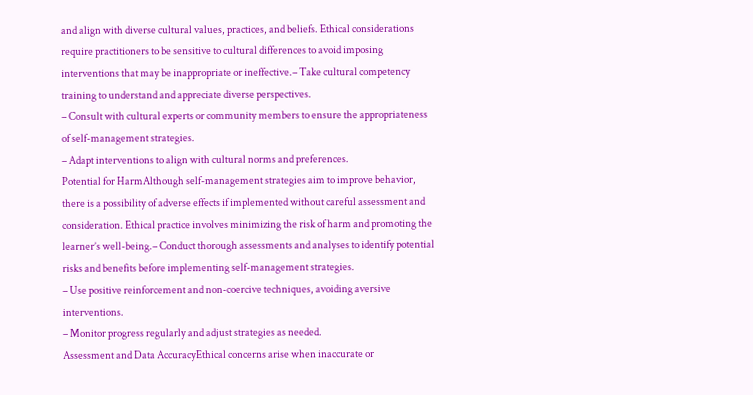and align with diverse cultural values, practices, and beliefs. Ethical considerations require practitioners to be sensitive to cultural differences to avoid imposing interventions that may be inappropriate or ineffective.– Take cultural competency training to understand and appreciate diverse perspectives.
– Consult with cultural experts or community members to ensure the appropriateness of self-management strategies.
– Adapt interventions to align with cultural norms and preferences.
Potential for HarmAlthough self-management strategies aim to improve behavior, there is a possibility of adverse effects if implemented without careful assessment and consideration. Ethical practice involves minimizing the risk of harm and promoting the learner’s well-being.– Conduct thorough assessments and analyses to identify potential risks and benefits before implementing self-management strategies.
– Use positive reinforcement and non-coercive techniques, avoiding aversive interventions.
– Monitor progress regularly and adjust strategies as needed.
Assessment and Data AccuracyEthical concerns arise when inaccurate or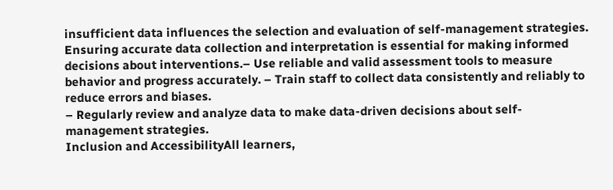insufficient data influences the selection and evaluation of self-management strategies. Ensuring accurate data collection and interpretation is essential for making informed decisions about interventions.– Use reliable and valid assessment tools to measure behavior and progress accurately. – Train staff to collect data consistently and reliably to reduce errors and biases.
– Regularly review and analyze data to make data-driven decisions about self-management strategies.
Inclusion and AccessibilityAll learners,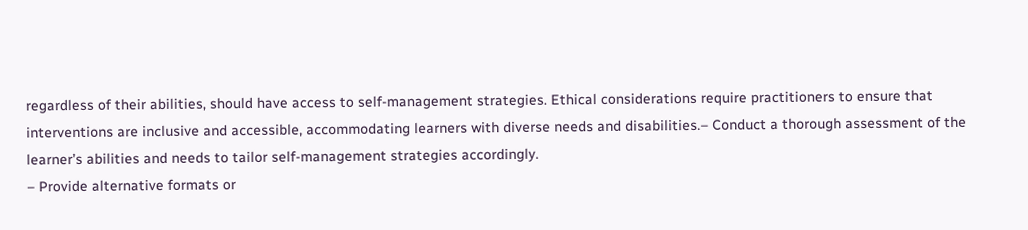regardless of their abilities, should have access to self-management strategies. Ethical considerations require practitioners to ensure that interventions are inclusive and accessible, accommodating learners with diverse needs and disabilities.– Conduct a thorough assessment of the learner’s abilities and needs to tailor self-management strategies accordingly.
– Provide alternative formats or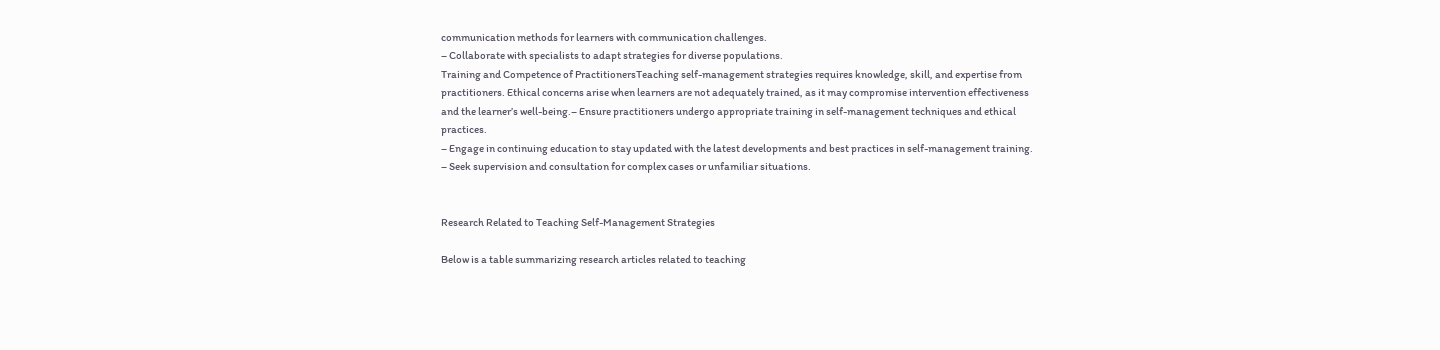communication methods for learners with communication challenges.
– Collaborate with specialists to adapt strategies for diverse populations.
Training and Competence of PractitionersTeaching self-management strategies requires knowledge, skill, and expertise from practitioners. Ethical concerns arise when learners are not adequately trained, as it may compromise intervention effectiveness and the learner’s well-being.– Ensure practitioners undergo appropriate training in self-management techniques and ethical practices.
– Engage in continuing education to stay updated with the latest developments and best practices in self-management training.
– Seek supervision and consultation for complex cases or unfamiliar situations.


Research Related to Teaching Self-Management Strategies

Below is a table summarizing research articles related to teaching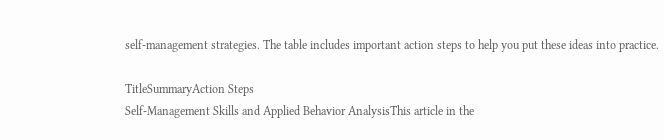self-management strategies. The table includes important action steps to help you put these ideas into practice.

TitleSummaryAction Steps
Self-Management Skills and Applied Behavior AnalysisThis article in the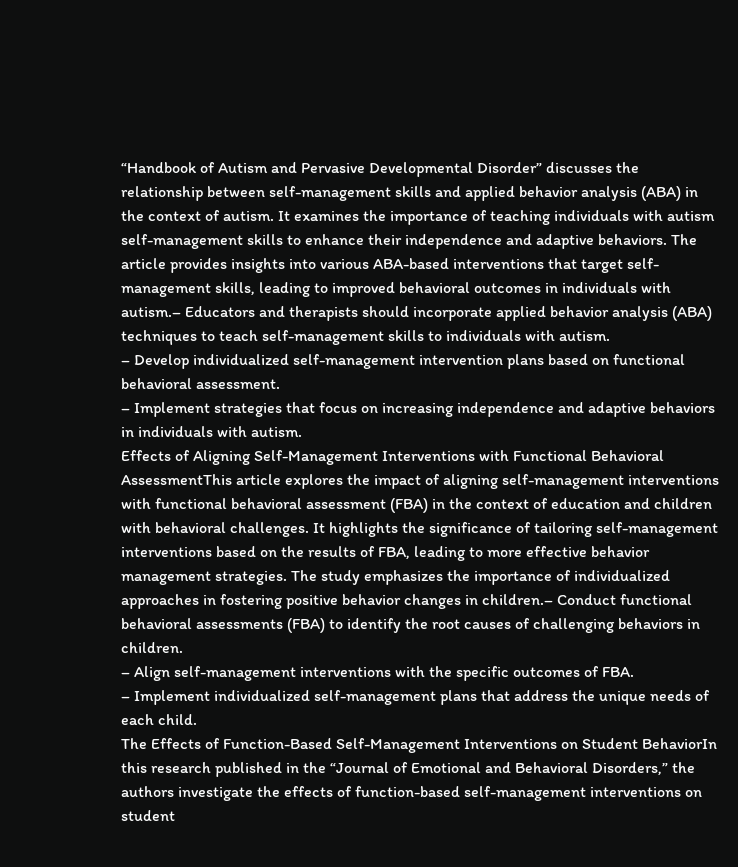“Handbook of Autism and Pervasive Developmental Disorder” discusses the relationship between self-management skills and applied behavior analysis (ABA) in the context of autism. It examines the importance of teaching individuals with autism self-management skills to enhance their independence and adaptive behaviors. The article provides insights into various ABA-based interventions that target self-management skills, leading to improved behavioral outcomes in individuals with autism.– Educators and therapists should incorporate applied behavior analysis (ABA) techniques to teach self-management skills to individuals with autism.
– Develop individualized self-management intervention plans based on functional behavioral assessment.
– Implement strategies that focus on increasing independence and adaptive behaviors in individuals with autism.
Effects of Aligning Self-Management Interventions with Functional Behavioral AssessmentThis article explores the impact of aligning self-management interventions with functional behavioral assessment (FBA) in the context of education and children with behavioral challenges. It highlights the significance of tailoring self-management interventions based on the results of FBA, leading to more effective behavior management strategies. The study emphasizes the importance of individualized approaches in fostering positive behavior changes in children.– Conduct functional behavioral assessments (FBA) to identify the root causes of challenging behaviors in children.
– Align self-management interventions with the specific outcomes of FBA.
– Implement individualized self-management plans that address the unique needs of each child.
The Effects of Function-Based Self-Management Interventions on Student BehaviorIn this research published in the “Journal of Emotional and Behavioral Disorders,” the authors investigate the effects of function-based self-management interventions on student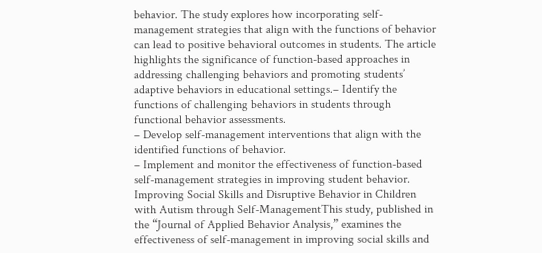behavior. The study explores how incorporating self-management strategies that align with the functions of behavior can lead to positive behavioral outcomes in students. The article highlights the significance of function-based approaches in addressing challenging behaviors and promoting students’ adaptive behaviors in educational settings.– Identify the functions of challenging behaviors in students through functional behavior assessments.
– Develop self-management interventions that align with the identified functions of behavior.
– Implement and monitor the effectiveness of function-based self-management strategies in improving student behavior.
Improving Social Skills and Disruptive Behavior in Children with Autism through Self-ManagementThis study, published in the “Journal of Applied Behavior Analysis,” examines the effectiveness of self-management in improving social skills and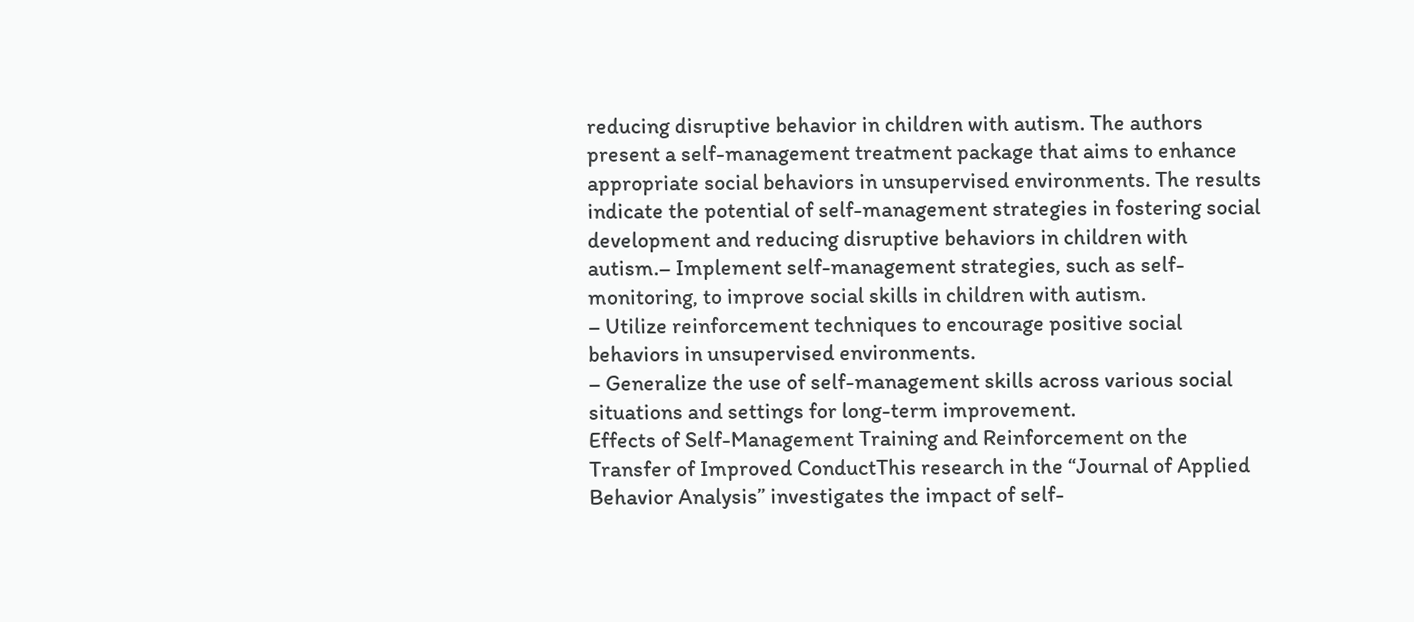reducing disruptive behavior in children with autism. The authors present a self-management treatment package that aims to enhance appropriate social behaviors in unsupervised environments. The results indicate the potential of self-management strategies in fostering social development and reducing disruptive behaviors in children with autism.– Implement self-management strategies, such as self-monitoring, to improve social skills in children with autism.
– Utilize reinforcement techniques to encourage positive social behaviors in unsupervised environments.
– Generalize the use of self-management skills across various social situations and settings for long-term improvement.
Effects of Self-Management Training and Reinforcement on the Transfer of Improved ConductThis research in the “Journal of Applied Behavior Analysis” investigates the impact of self-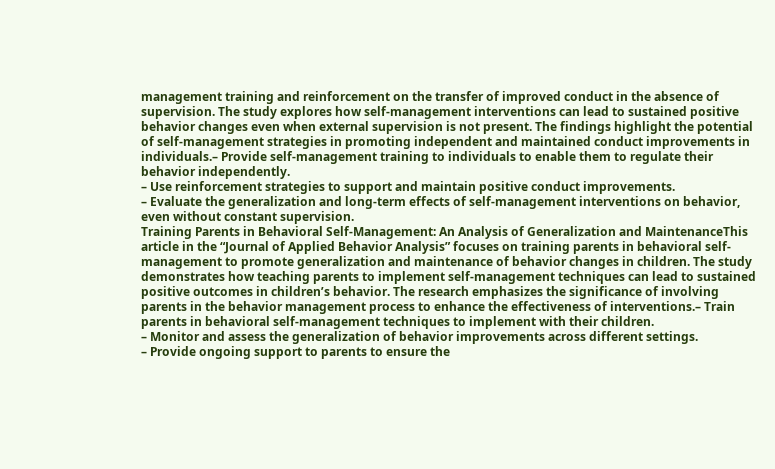management training and reinforcement on the transfer of improved conduct in the absence of supervision. The study explores how self-management interventions can lead to sustained positive behavior changes even when external supervision is not present. The findings highlight the potential of self-management strategies in promoting independent and maintained conduct improvements in individuals.– Provide self-management training to individuals to enable them to regulate their behavior independently.
– Use reinforcement strategies to support and maintain positive conduct improvements.
– Evaluate the generalization and long-term effects of self-management interventions on behavior, even without constant supervision.
Training Parents in Behavioral Self-Management: An Analysis of Generalization and MaintenanceThis article in the “Journal of Applied Behavior Analysis” focuses on training parents in behavioral self-management to promote generalization and maintenance of behavior changes in children. The study demonstrates how teaching parents to implement self-management techniques can lead to sustained positive outcomes in children’s behavior. The research emphasizes the significance of involving parents in the behavior management process to enhance the effectiveness of interventions.– Train parents in behavioral self-management techniques to implement with their children.
– Monitor and assess the generalization of behavior improvements across different settings.
– Provide ongoing support to parents to ensure the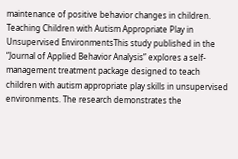maintenance of positive behavior changes in children.
Teaching Children with Autism Appropriate Play in Unsupervised EnvironmentsThis study published in the “Journal of Applied Behavior Analysis” explores a self-management treatment package designed to teach children with autism appropriate play skills in unsupervised environments. The research demonstrates the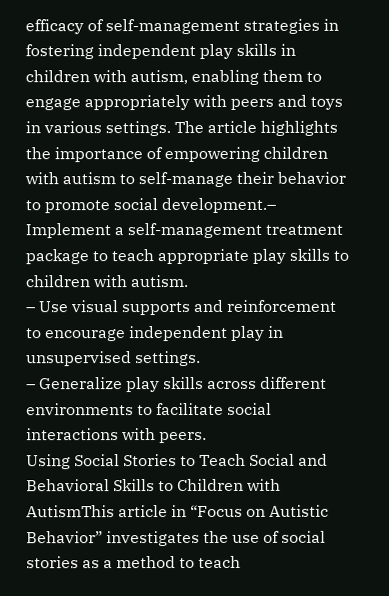efficacy of self-management strategies in fostering independent play skills in children with autism, enabling them to engage appropriately with peers and toys in various settings. The article highlights the importance of empowering children with autism to self-manage their behavior to promote social development.– Implement a self-management treatment package to teach appropriate play skills to children with autism.
– Use visual supports and reinforcement to encourage independent play in unsupervised settings.
– Generalize play skills across different environments to facilitate social interactions with peers.
Using Social Stories to Teach Social and Behavioral Skills to Children with AutismThis article in “Focus on Autistic Behavior” investigates the use of social stories as a method to teach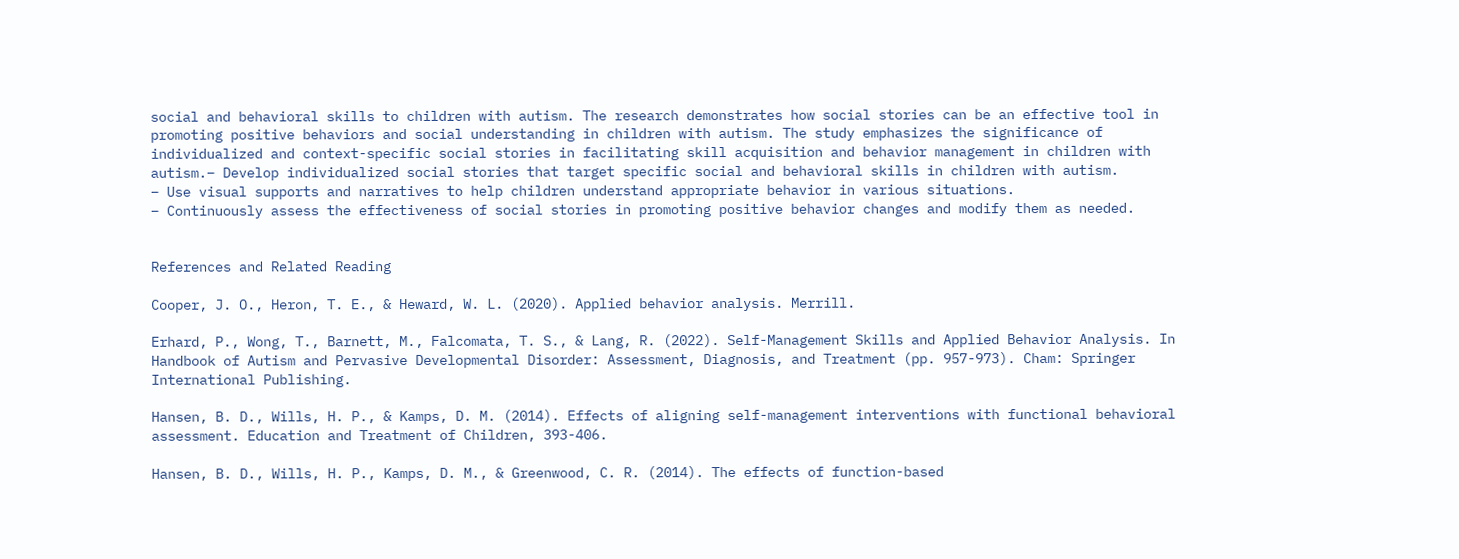social and behavioral skills to children with autism. The research demonstrates how social stories can be an effective tool in promoting positive behaviors and social understanding in children with autism. The study emphasizes the significance of individualized and context-specific social stories in facilitating skill acquisition and behavior management in children with autism.– Develop individualized social stories that target specific social and behavioral skills in children with autism.
– Use visual supports and narratives to help children understand appropriate behavior in various situations.
– Continuously assess the effectiveness of social stories in promoting positive behavior changes and modify them as needed.


References and Related Reading

Cooper, J. O., Heron, T. E., & Heward, W. L. (2020). Applied behavior analysis. Merrill.

Erhard, P., Wong, T., Barnett, M., Falcomata, T. S., & Lang, R. (2022). Self-Management Skills and Applied Behavior Analysis. In Handbook of Autism and Pervasive Developmental Disorder: Assessment, Diagnosis, and Treatment (pp. 957-973). Cham: Springer International Publishing.

Hansen, B. D., Wills, H. P., & Kamps, D. M. (2014). Effects of aligning self-management interventions with functional behavioral assessment. Education and Treatment of Children, 393-406.

Hansen, B. D., Wills, H. P., Kamps, D. M., & Greenwood, C. R. (2014). The effects of function-based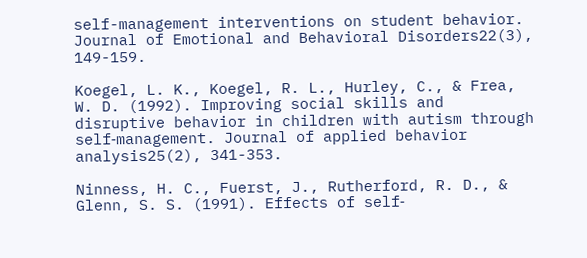self-management interventions on student behavior. Journal of Emotional and Behavioral Disorders22(3), 149-159.

Koegel, L. K., Koegel, R. L., Hurley, C., & Frea, W. D. (1992). Improving social skills and disruptive behavior in children with autism through self‐management. Journal of applied behavior analysis25(2), 341-353.

Ninness, H. C., Fuerst, J., Rutherford, R. D., & Glenn, S. S. (1991). Effects of self‐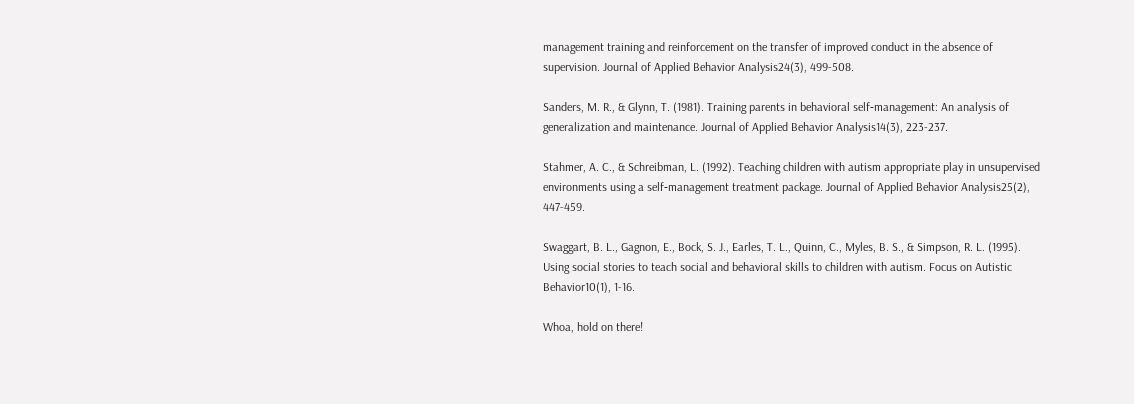management training and reinforcement on the transfer of improved conduct in the absence of supervision. Journal of Applied Behavior Analysis24(3), 499-508.

Sanders, M. R., & Glynn, T. (1981). Training parents in behavioral self‐management: An analysis of generalization and maintenance. Journal of Applied Behavior Analysis14(3), 223-237.

Stahmer, A. C., & Schreibman, L. (1992). Teaching children with autism appropriate play in unsupervised environments using a self‐management treatment package. Journal of Applied Behavior Analysis25(2), 447-459.

Swaggart, B. L., Gagnon, E., Bock, S. J., Earles, T. L., Quinn, C., Myles, B. S., & Simpson, R. L. (1995). Using social stories to teach social and behavioral skills to children with autism. Focus on Autistic Behavior10(1), 1-16.

Whoa, hold on there!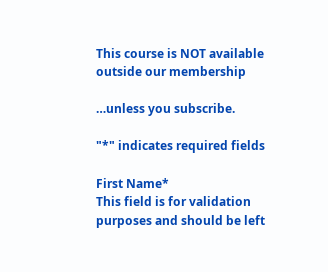This course is NOT available outside our membership

…unless you subscribe.

"*" indicates required fields

First Name*
This field is for validation purposes and should be left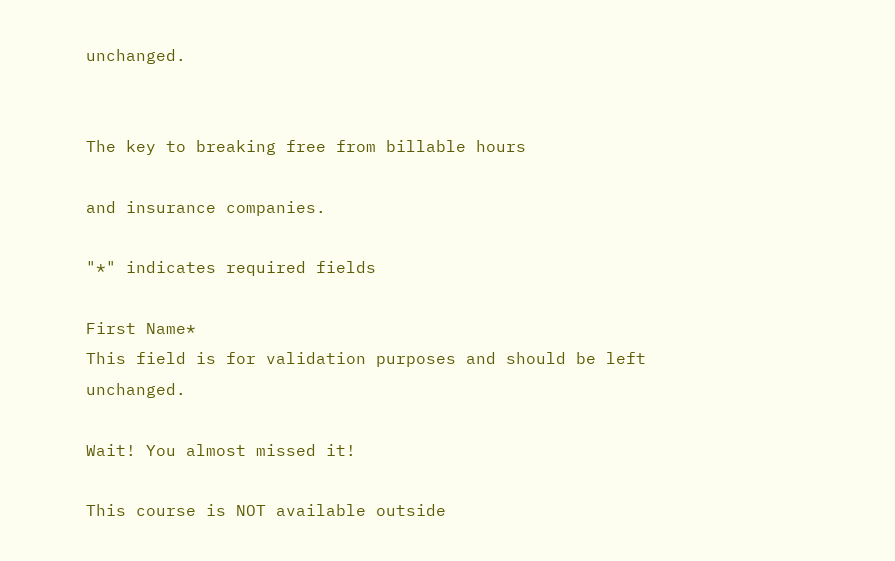unchanged.


The key to breaking free from billable hours

and insurance companies.

"*" indicates required fields

First Name*
This field is for validation purposes and should be left unchanged.

Wait! You almost missed it!

This course is NOT available outside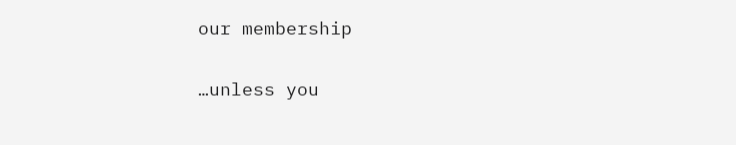our membership

…unless you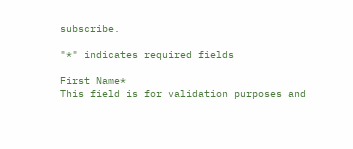subscribe.

"*" indicates required fields

First Name*
This field is for validation purposes and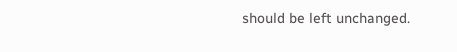should be left unchanged.